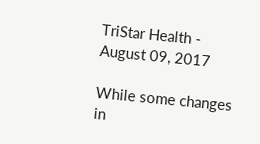TriStar Health - August 09, 2017

While some changes in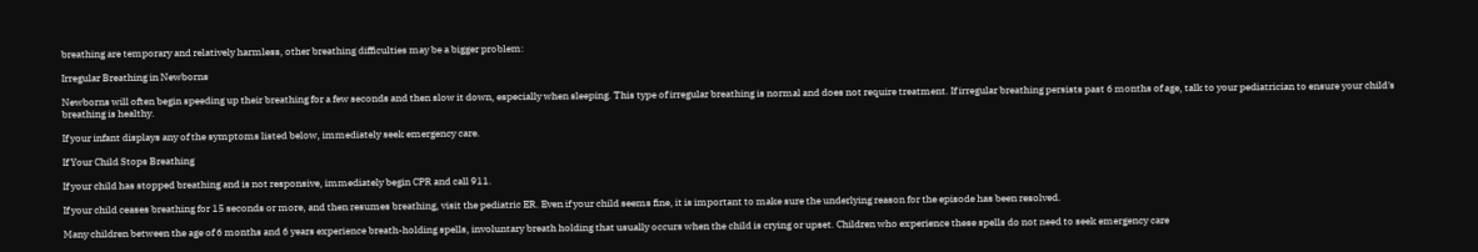breathing are temporary and relatively harmless, other breathing difficulties may be a bigger problem:

Irregular Breathing in Newborns

Newborns will often begin speeding up their breathing for a few seconds and then slow it down, especially when sleeping. This type of irregular breathing is normal and does not require treatment. If irregular breathing persists past 6 months of age, talk to your pediatrician to ensure your child's breathing is healthy.

If your infant displays any of the symptoms listed below, immediately seek emergency care.

If Your Child Stops Breathing

If your child has stopped breathing and is not responsive, immediately begin CPR and call 911.

If your child ceases breathing for 15 seconds or more, and then resumes breathing, visit the pediatric ER. Even if your child seems fine, it is important to make sure the underlying reason for the episode has been resolved.

Many children between the age of 6 months and 6 years experience breath-holding spells, involuntary breath holding that usually occurs when the child is crying or upset. Children who experience these spells do not need to seek emergency care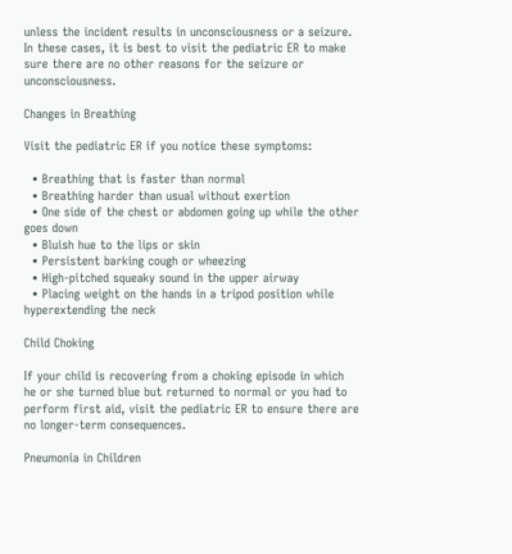unless the incident results in unconsciousness or a seizure. In these cases, it is best to visit the pediatric ER to make sure there are no other reasons for the seizure or unconsciousness.

Changes in Breathing

Visit the pediatric ER if you notice these symptoms:

  • Breathing that is faster than normal
  • Breathing harder than usual without exertion
  • One side of the chest or abdomen going up while the other goes down
  • Bluish hue to the lips or skin
  • Persistent barking cough or wheezing
  • High-pitched squeaky sound in the upper airway
  • Placing weight on the hands in a tripod position while hyperextending the neck

Child Choking

If your child is recovering from a choking episode in which he or she turned blue but returned to normal or you had to perform first aid, visit the pediatric ER to ensure there are no longer-term consequences.

Pneumonia in Children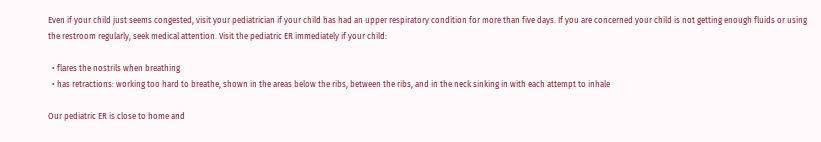Even if your child just seems congested, visit your pediatrician if your child has had an upper respiratory condition for more than five days. If you are concerned your child is not getting enough fluids or using the restroom regularly, seek medical attention. Visit the pediatric ER immediately if your child:

  • flares the nostrils when breathing
  • has retractions: working too hard to breathe, shown in the areas below the ribs, between the ribs, and in the neck sinking in with each attempt to inhale

Our pediatric ER is close to home and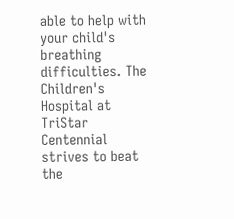able to help with your child's breathing difficulties. The Children's Hospital at TriStar Centennial strives to beat the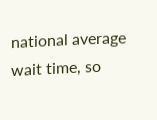national average wait time, so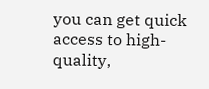you can get quick access to high-quality,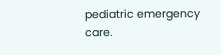pediatric emergency care.